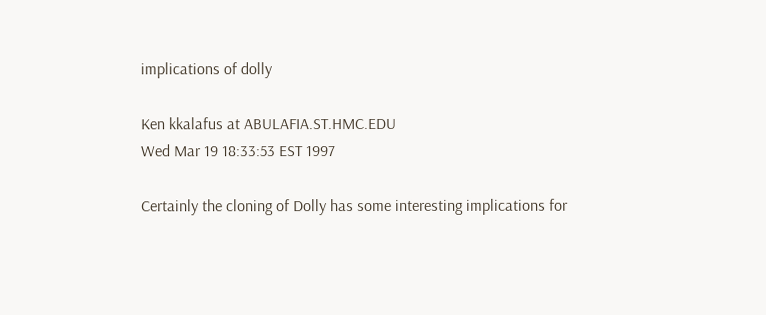implications of dolly

Ken kkalafus at ABULAFIA.ST.HMC.EDU
Wed Mar 19 18:33:53 EST 1997

Certainly the cloning of Dolly has some interesting implications for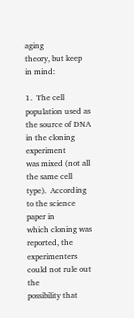aging
theory, but keep in mind:

1.  The cell population used as the source of DNA in the cloning experiment
was mixed (not all the same cell type).  According to the science paper in
which cloning was reported, the experimenters could not rule out the
possibility that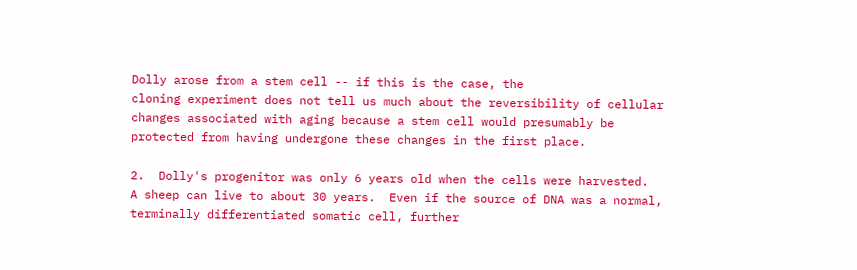Dolly arose from a stem cell -- if this is the case, the
cloning experiment does not tell us much about the reversibility of cellular
changes associated with aging because a stem cell would presumably be
protected from having undergone these changes in the first place.

2.  Dolly's progenitor was only 6 years old when the cells were harvested.
A sheep can live to about 30 years.  Even if the source of DNA was a normal,
terminally differentiated somatic cell, further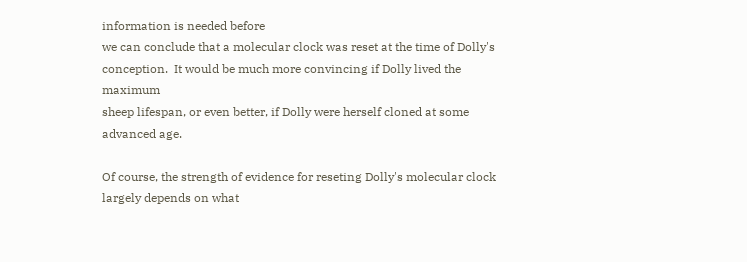information is needed before
we can conclude that a molecular clock was reset at the time of Dolly's
conception.  It would be much more convincing if Dolly lived the maximum
sheep lifespan, or even better, if Dolly were herself cloned at some
advanced age.

Of course, the strength of evidence for reseting Dolly's molecular clock
largely depends on what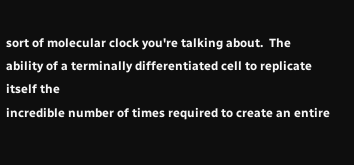sort of molecular clock you're talking about.  The
ability of a terminally differentiated cell to replicate itself the
incredible number of times required to create an entire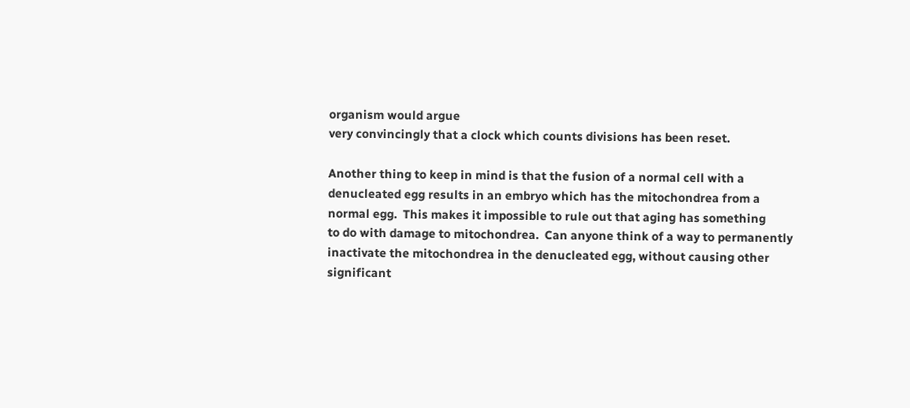organism would argue
very convincingly that a clock which counts divisions has been reset.

Another thing to keep in mind is that the fusion of a normal cell with a
denucleated egg results in an embryo which has the mitochondrea from a
normal egg.  This makes it impossible to rule out that aging has something
to do with damage to mitochondrea.  Can anyone think of a way to permanently
inactivate the mitochondrea in the denucleated egg, without causing other
significant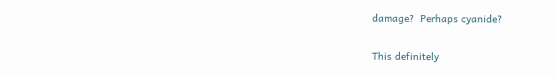damage?  Perhaps cyanide?

This definitely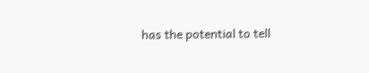has the potential to tell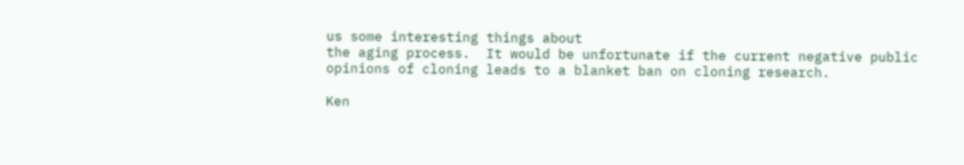us some interesting things about
the aging process.  It would be unfortunate if the current negative public
opinions of cloning leads to a blanket ban on cloning research.

Ken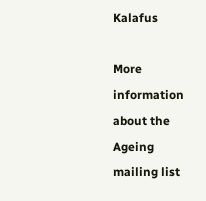Kalafus

More information about the Ageing mailing list